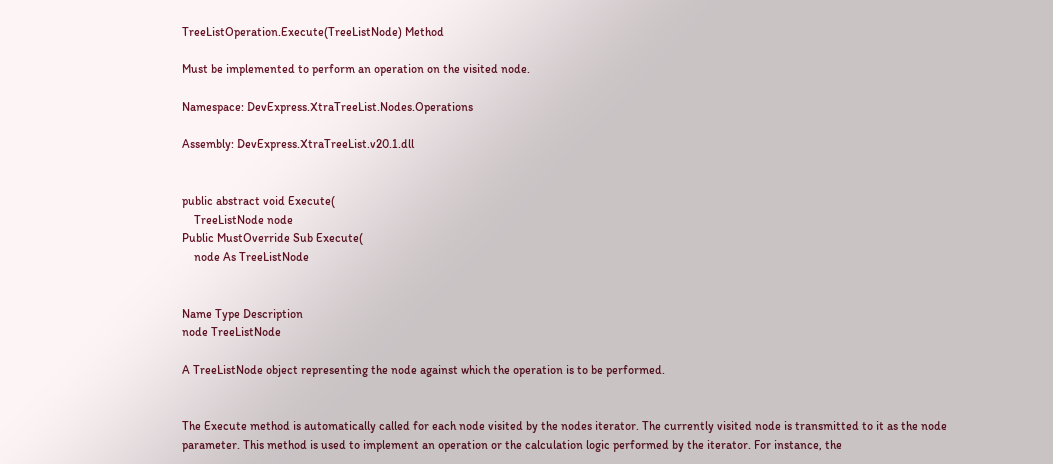TreeListOperation.Execute(TreeListNode) Method

Must be implemented to perform an operation on the visited node.

Namespace: DevExpress.XtraTreeList.Nodes.Operations

Assembly: DevExpress.XtraTreeList.v20.1.dll


public abstract void Execute(
    TreeListNode node
Public MustOverride Sub Execute(
    node As TreeListNode


Name Type Description
node TreeListNode

A TreeListNode object representing the node against which the operation is to be performed.


The Execute method is automatically called for each node visited by the nodes iterator. The currently visited node is transmitted to it as the node parameter. This method is used to implement an operation or the calculation logic performed by the iterator. For instance, the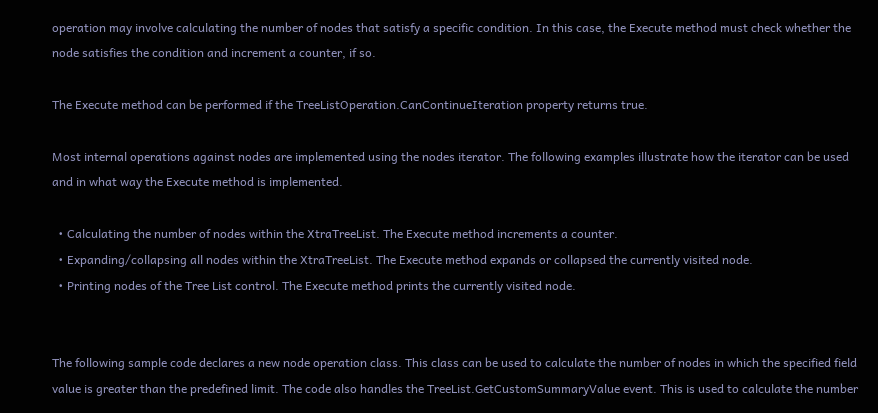operation may involve calculating the number of nodes that satisfy a specific condition. In this case, the Execute method must check whether the node satisfies the condition and increment a counter, if so.

The Execute method can be performed if the TreeListOperation.CanContinueIteration property returns true.

Most internal operations against nodes are implemented using the nodes iterator. The following examples illustrate how the iterator can be used and in what way the Execute method is implemented.

  • Calculating the number of nodes within the XtraTreeList. The Execute method increments a counter.
  • Expanding/collapsing all nodes within the XtraTreeList. The Execute method expands or collapsed the currently visited node.
  • Printing nodes of the Tree List control. The Execute method prints the currently visited node.


The following sample code declares a new node operation class. This class can be used to calculate the number of nodes in which the specified field value is greater than the predefined limit. The code also handles the TreeList.GetCustomSummaryValue event. This is used to calculate the number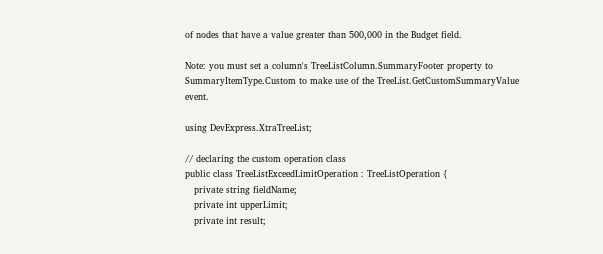of nodes that have a value greater than 500,000 in the Budget field.

Note: you must set a column's TreeListColumn.SummaryFooter property to SummaryItemType.Custom to make use of the TreeList.GetCustomSummaryValue event.

using DevExpress.XtraTreeList;

// declaring the custom operation class
public class TreeListExceedLimitOperation : TreeListOperation {
   private string fieldName;
   private int upperLimit;
   private int result;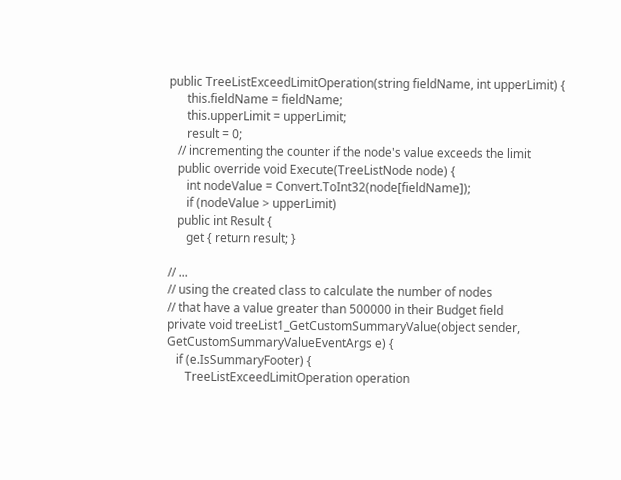public TreeListExceedLimitOperation(string fieldName, int upperLimit) {
      this.fieldName = fieldName;
      this.upperLimit = upperLimit;
      result = 0;
   // incrementing the counter if the node's value exceeds the limit
   public override void Execute(TreeListNode node) {
      int nodeValue = Convert.ToInt32(node[fieldName]);
      if (nodeValue > upperLimit)
   public int Result {
      get { return result; }

// ...
// using the created class to calculate the number of nodes
// that have a value greater than 500000 in their Budget field
private void treeList1_GetCustomSummaryValue(object sender, GetCustomSummaryValueEventArgs e) {
   if (e.IsSummaryFooter) {
      TreeListExceedLimitOperation operation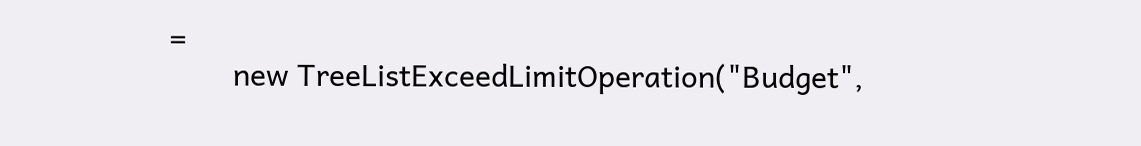=
        new TreeListExceedLimitOperation("Budget",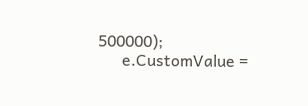500000);
      e.CustomValue =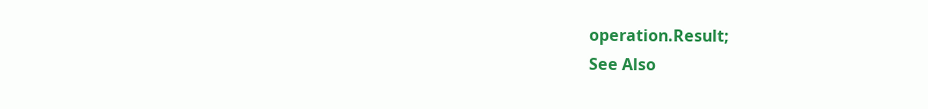operation.Result;
See Also